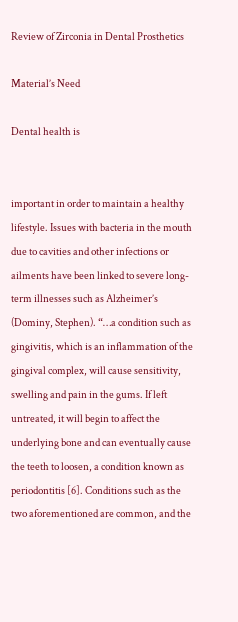Review of Zirconia in Dental Prosthetics

Material’s Need

Dental health is


important in order to maintain a healthy lifestyle. Issues with bacteria in the mouth due to cavities and other infections or ailments have been linked to severe long-term illnesses such as Alzheimer’s (Dominy, Stephen). “…a condition such as gingivitis, which is an inflammation of the gingival complex, will cause sensitivity, swelling and pain in the gums. If left untreated, it will begin to affect the underlying bone and can eventually cause the teeth to loosen, a condition known as periodontitis [6]. Conditions such as the two aforementioned are common, and the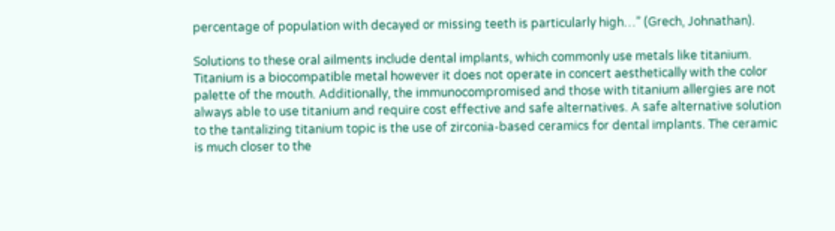percentage of population with decayed or missing teeth is particularly high…” (Grech, Johnathan).

Solutions to these oral ailments include dental implants, which commonly use metals like titanium. Titanium is a biocompatible metal however it does not operate in concert aesthetically with the color palette of the mouth. Additionally, the immunocompromised and those with titanium allergies are not always able to use titanium and require cost effective and safe alternatives. A safe alternative solution to the tantalizing titanium topic is the use of zirconia-based ceramics for dental implants. The ceramic is much closer to the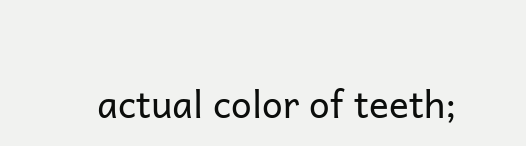actual color of teeth;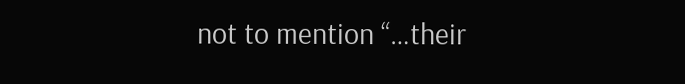not to mention “…their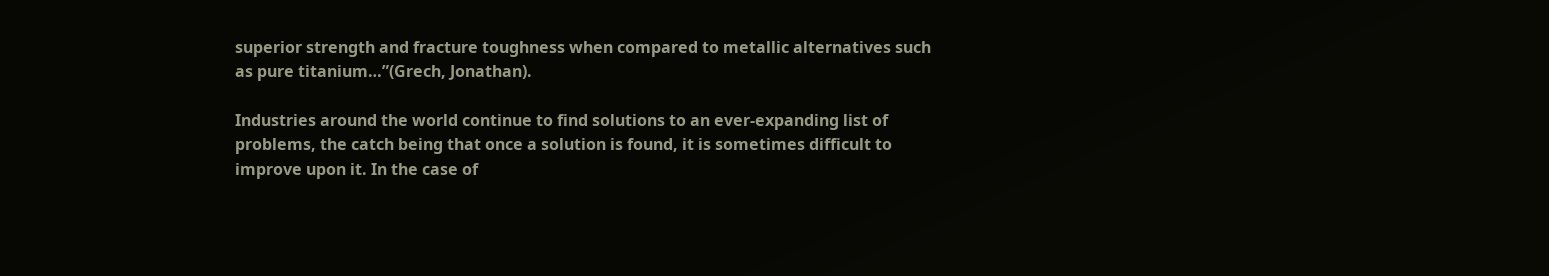superior strength and fracture toughness when compared to metallic alternatives such as pure titanium…”(Grech, Jonathan).

Industries around the world continue to find solutions to an ever-expanding list of problems, the catch being that once a solution is found, it is sometimes difficult to improve upon it. In the case of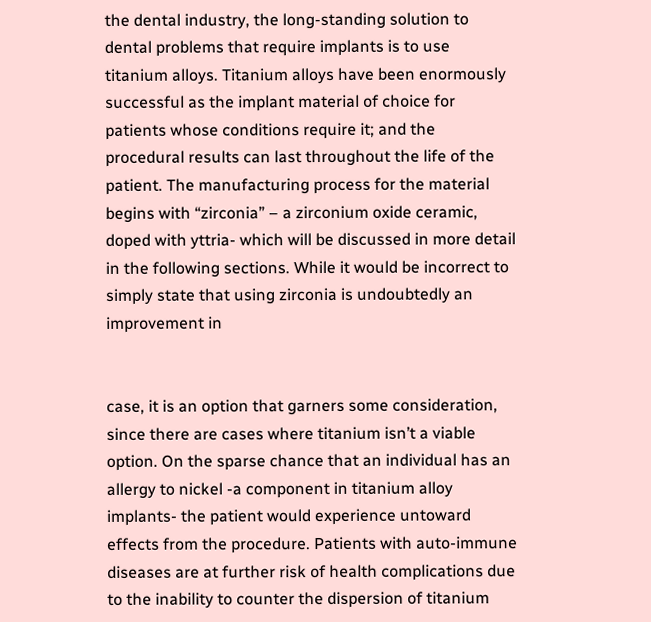the dental industry, the long-standing solution to dental problems that require implants is to use titanium alloys. Titanium alloys have been enormously successful as the implant material of choice for patients whose conditions require it; and the procedural results can last throughout the life of the patient. The manufacturing process for the material begins with “zirconia” – a zirconium oxide ceramic, doped with yttria- which will be discussed in more detail in the following sections. While it would be incorrect to simply state that using zirconia is undoubtedly an improvement in


case, it is an option that garners some consideration, since there are cases where titanium isn’t a viable option. On the sparse chance that an individual has an allergy to nickel -a component in titanium alloy implants- the patient would experience untoward effects from the procedure. Patients with auto-immune diseases are at further risk of health complications due to the inability to counter the dispersion of titanium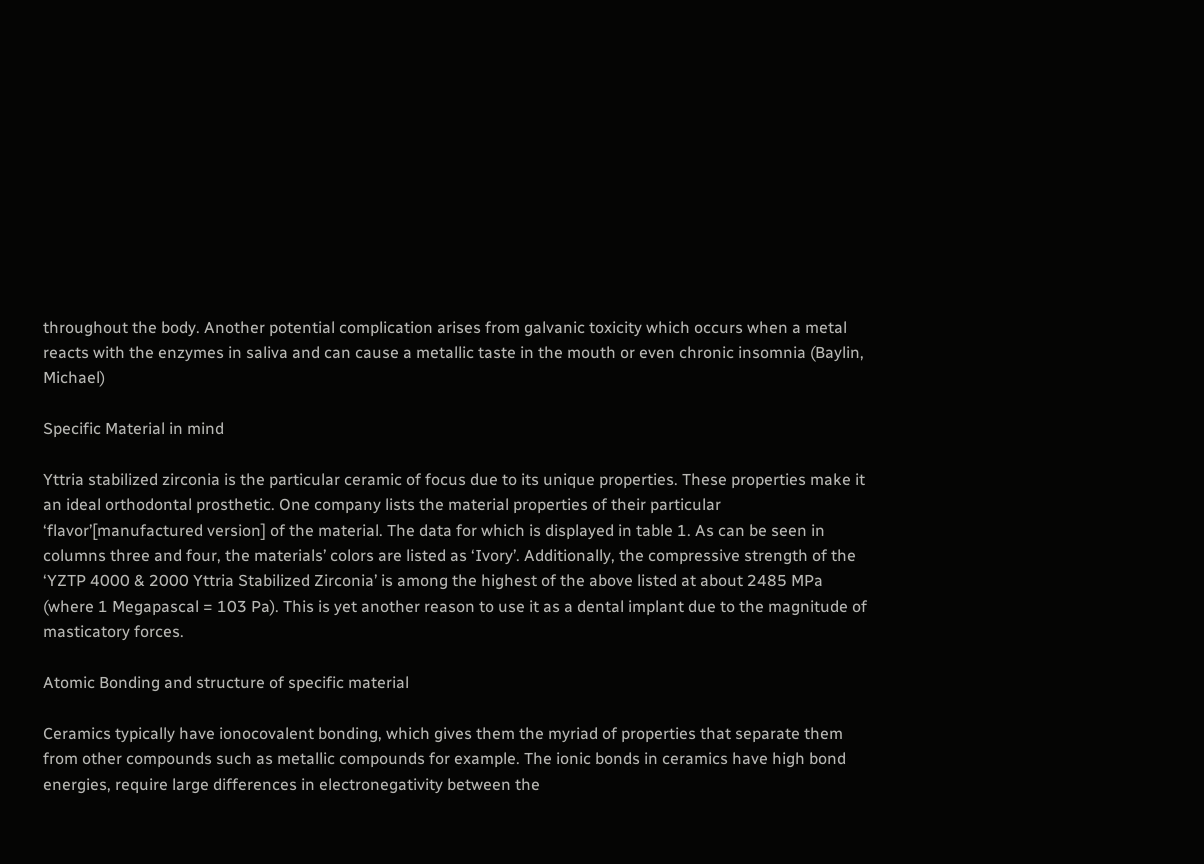throughout the body. Another potential complication arises from galvanic toxicity which occurs when a metal reacts with the enzymes in saliva and can cause a metallic taste in the mouth or even chronic insomnia (Baylin, Michael)

Specific Material in mind

Yttria stabilized zirconia is the particular ceramic of focus due to its unique properties. These properties make it an ideal orthodontal prosthetic. One company lists the material properties of their particular ‘flavor’[manufactured version] of the material. The data for which is displayed in table 1. As can be seen in columns three and four, the materials’ colors are listed as ‘Ivory’. Additionally, the compressive strength of the ‘YZTP 4000 & 2000 Yttria Stabilized Zirconia’ is among the highest of the above listed at about 2485 MPa (where 1 Megapascal = 103 Pa). This is yet another reason to use it as a dental implant due to the magnitude of masticatory forces.

Atomic Bonding and structure of specific material

Ceramics typically have ionocovalent bonding, which gives them the myriad of properties that separate them from other compounds such as metallic compounds for example. The ionic bonds in ceramics have high bond energies, require large differences in electronegativity between the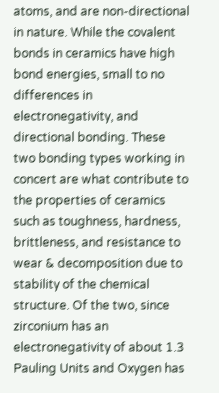atoms, and are non-directional in nature. While the covalent bonds in ceramics have high bond energies, small to no differences in electronegativity, and directional bonding. These two bonding types working in concert are what contribute to the properties of ceramics such as toughness, hardness, brittleness, and resistance to wear & decomposition due to stability of the chemical structure. Of the two, since zirconium has an electronegativity of about 1.3 Pauling Units and Oxygen has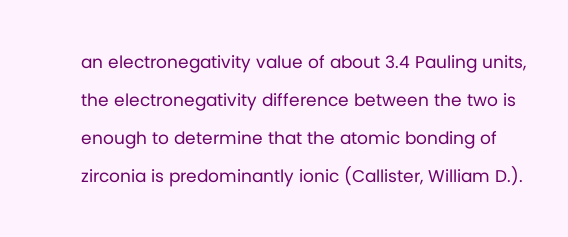an electronegativity value of about 3.4 Pauling units, the electronegativity difference between the two is enough to determine that the atomic bonding of zirconia is predominantly ionic (Callister, William D.).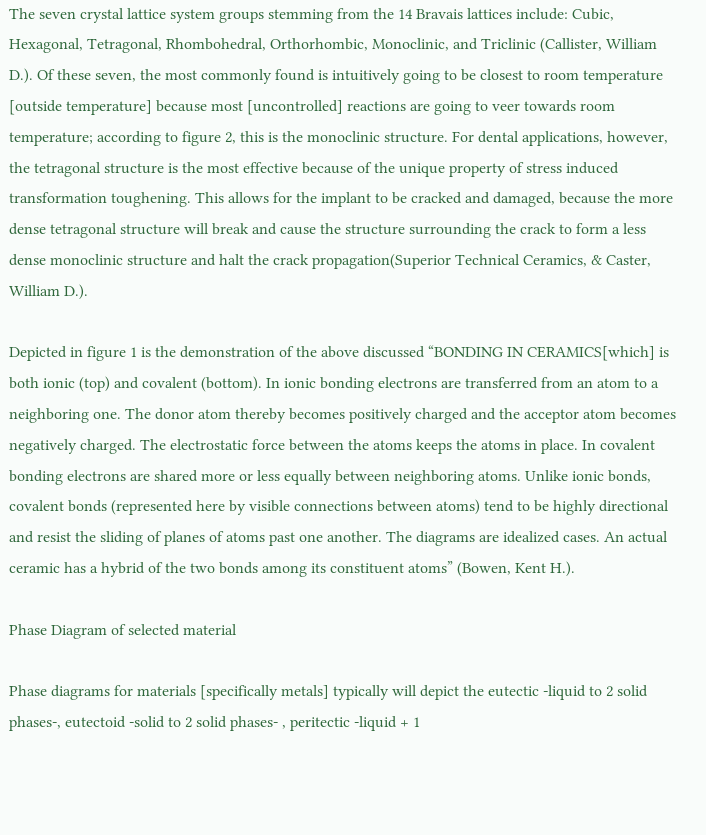The seven crystal lattice system groups stemming from the 14 Bravais lattices include: Cubic, Hexagonal, Tetragonal, Rhombohedral, Orthorhombic, Monoclinic, and Triclinic (Callister, William D.). Of these seven, the most commonly found is intuitively going to be closest to room temperature [outside temperature] because most [uncontrolled] reactions are going to veer towards room temperature; according to figure 2, this is the monoclinic structure. For dental applications, however, the tetragonal structure is the most effective because of the unique property of stress induced transformation toughening. This allows for the implant to be cracked and damaged, because the more dense tetragonal structure will break and cause the structure surrounding the crack to form a less dense monoclinic structure and halt the crack propagation(Superior Technical Ceramics, & Caster, William D.).

Depicted in figure 1 is the demonstration of the above discussed “BONDING IN CERAMICS[which] is both ionic (top) and covalent (bottom). In ionic bonding electrons are transferred from an atom to a neighboring one. The donor atom thereby becomes positively charged and the acceptor atom becomes negatively charged. The electrostatic force between the atoms keeps the atoms in place. In covalent bonding electrons are shared more or less equally between neighboring atoms. Unlike ionic bonds, covalent bonds (represented here by visible connections between atoms) tend to be highly directional and resist the sliding of planes of atoms past one another. The diagrams are idealized cases. An actual ceramic has a hybrid of the two bonds among its constituent atoms” (Bowen, Kent H.).

Phase Diagram of selected material

Phase diagrams for materials [specifically metals] typically will depict the eutectic -liquid to 2 solid phases-, eutectoid -solid to 2 solid phases- , peritectic -liquid + 1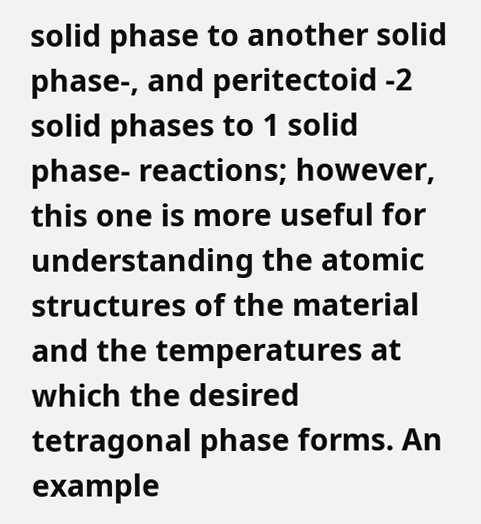solid phase to another solid phase-, and peritectoid -2 solid phases to 1 solid phase- reactions; however, this one is more useful for understanding the atomic structures of the material and the temperatures at which the desired tetragonal phase forms. An example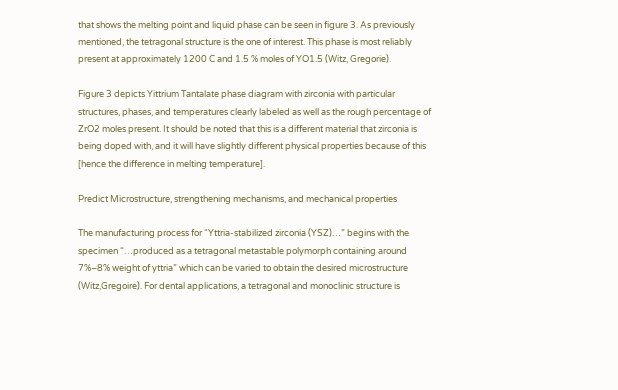that shows the melting point and liquid phase can be seen in figure 3. As previously mentioned, the tetragonal structure is the one of interest. This phase is most reliably present at approximately 1200 C and 1.5 % moles of YO1.5 (Witz, Gregorie).

Figure 3 depicts Yittrium Tantalate phase diagram with zirconia with particular structures, phases, and temperatures clearly labeled as well as the rough percentage of ZrO2 moles present. It should be noted that this is a different material that zirconia is being doped with, and it will have slightly different physical properties because of this [hence the difference in melting temperature].

Predict Microstructure, strengthening mechanisms, and mechanical properties

The manufacturing process for “Yttria-stabilized zirconia (YSZ)…” begins with the specimen “…produced as a tetragonal metastable polymorph containing around 7%–8% weight of yttria” which can be varied to obtain the desired microstructure (Witz,Gregoire). For dental applications, a tetragonal and monoclinic structure is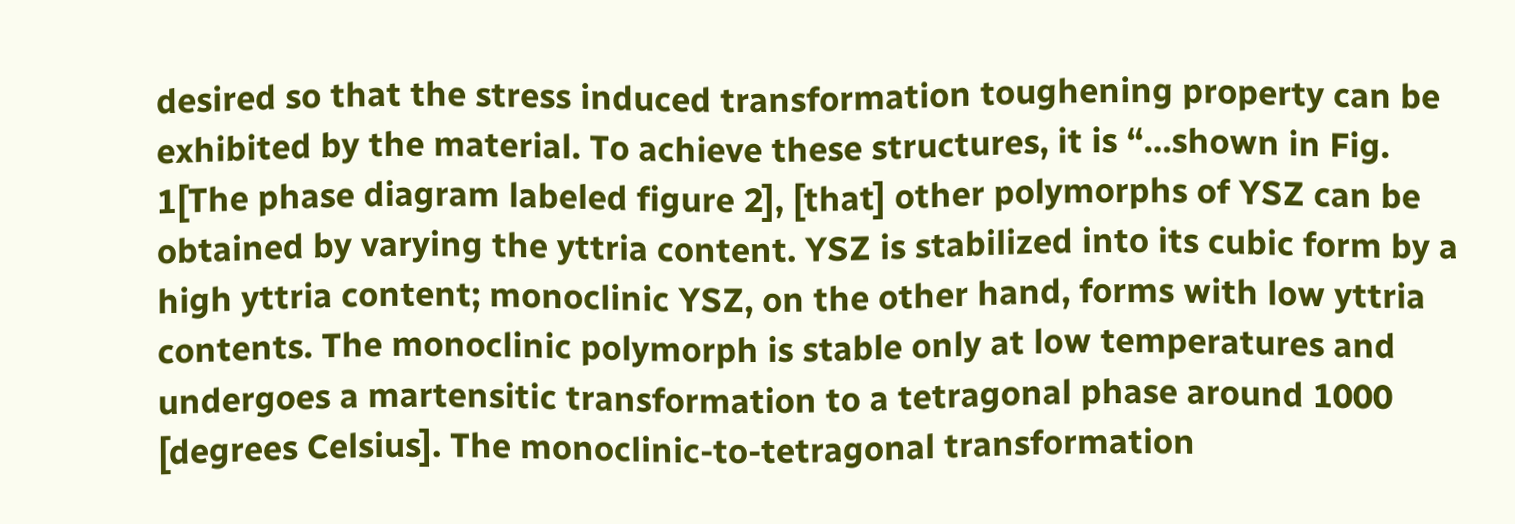desired so that the stress induced transformation toughening property can be exhibited by the material. To achieve these structures, it is “…shown in Fig. 1[The phase diagram labeled figure 2], [that] other polymorphs of YSZ can be obtained by varying the yttria content. YSZ is stabilized into its cubic form by a high yttria content; monoclinic YSZ, on the other hand, forms with low yttria contents. The monoclinic polymorph is stable only at low temperatures and undergoes a martensitic transformation to a tetragonal phase around 1000 [degrees Celsius]. The monoclinic-to-tetragonal transformation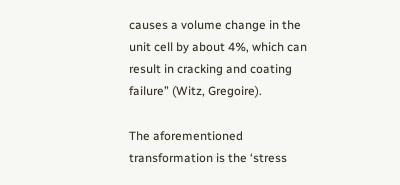causes a volume change in the unit cell by about 4%, which can result in cracking and coating failure” (Witz, Gregoire).

The aforementioned transformation is the ‘stress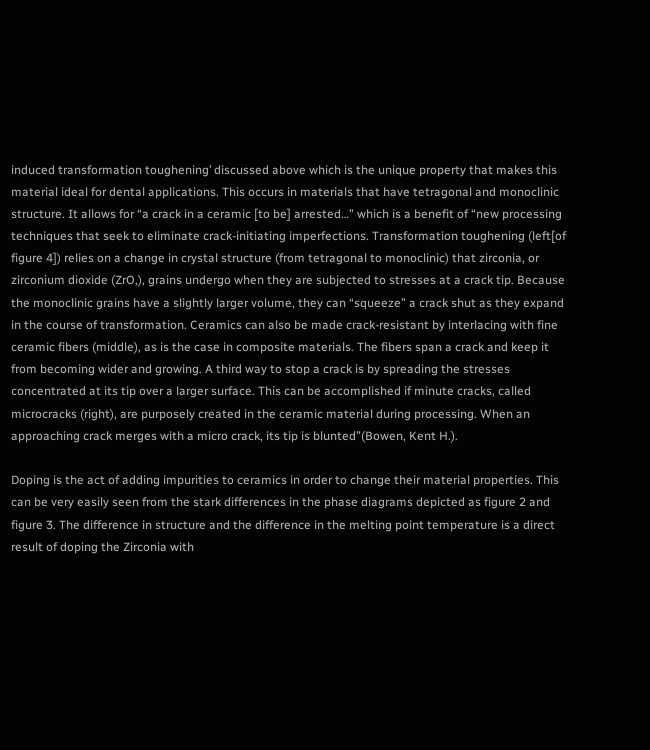induced transformation toughening’ discussed above which is the unique property that makes this material ideal for dental applications. This occurs in materials that have tetragonal and monoclinic structure. It allows for “a crack in a ceramic [to be] arrested…” which is a benefit of “new processing techniques that seek to eliminate crack-initiating imperfections. Transformation toughening (left[of figure 4]) relies on a change in crystal structure (from tetragonal to monoclinic) that zirconia, or zirconium dioxide (ZrO,), grains undergo when they are subjected to stresses at a crack tip. Because the monoclinic grains have a slightly larger volume, they can “squeeze” a crack shut as they expand in the course of transformation. Ceramics can also be made crack-resistant by interlacing with fine ceramic fibers (middle), as is the case in composite materials. The fibers span a crack and keep it from becoming wider and growing. A third way to stop a crack is by spreading the stresses concentrated at its tip over a larger surface. This can be accomplished if minute cracks, called microcracks (right), are purposely created in the ceramic material during processing. When an approaching crack merges with a micro crack, its tip is blunted”(Bowen, Kent H.).

Doping is the act of adding impurities to ceramics in order to change their material properties. This can be very easily seen from the stark differences in the phase diagrams depicted as figure 2 and figure 3. The difference in structure and the difference in the melting point temperature is a direct result of doping the Zirconia with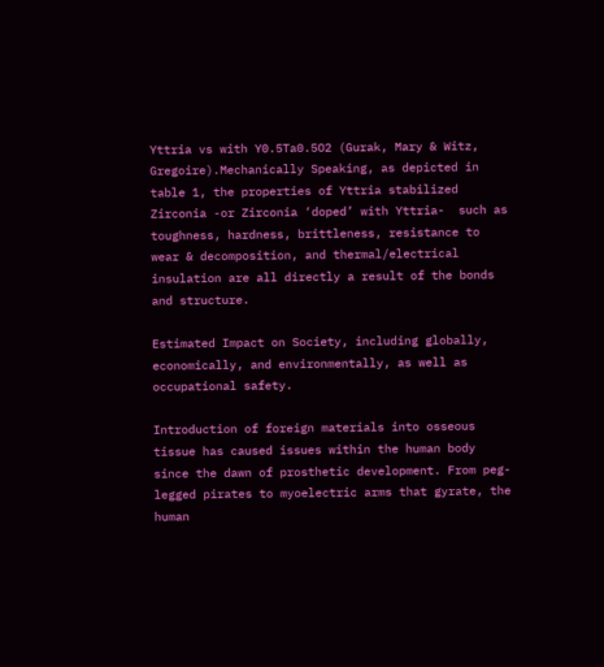Yttria vs with Y0.5Ta0.5O2 (Gurak, Mary & Witz, Gregoire).Mechanically Speaking, as depicted in table 1, the properties of Yttria stabilized Zirconia -or Zirconia ‘doped’ with Yttria-  such as toughness, hardness, brittleness, resistance to wear & decomposition, and thermal/electrical insulation are all directly a result of the bonds and structure.

Estimated Impact on Society, including globally, economically, and environmentally, as well as occupational safety.

Introduction of foreign materials into osseous tissue has caused issues within the human body since the dawn of prosthetic development. From peg-legged pirates to myoelectric arms that gyrate, the human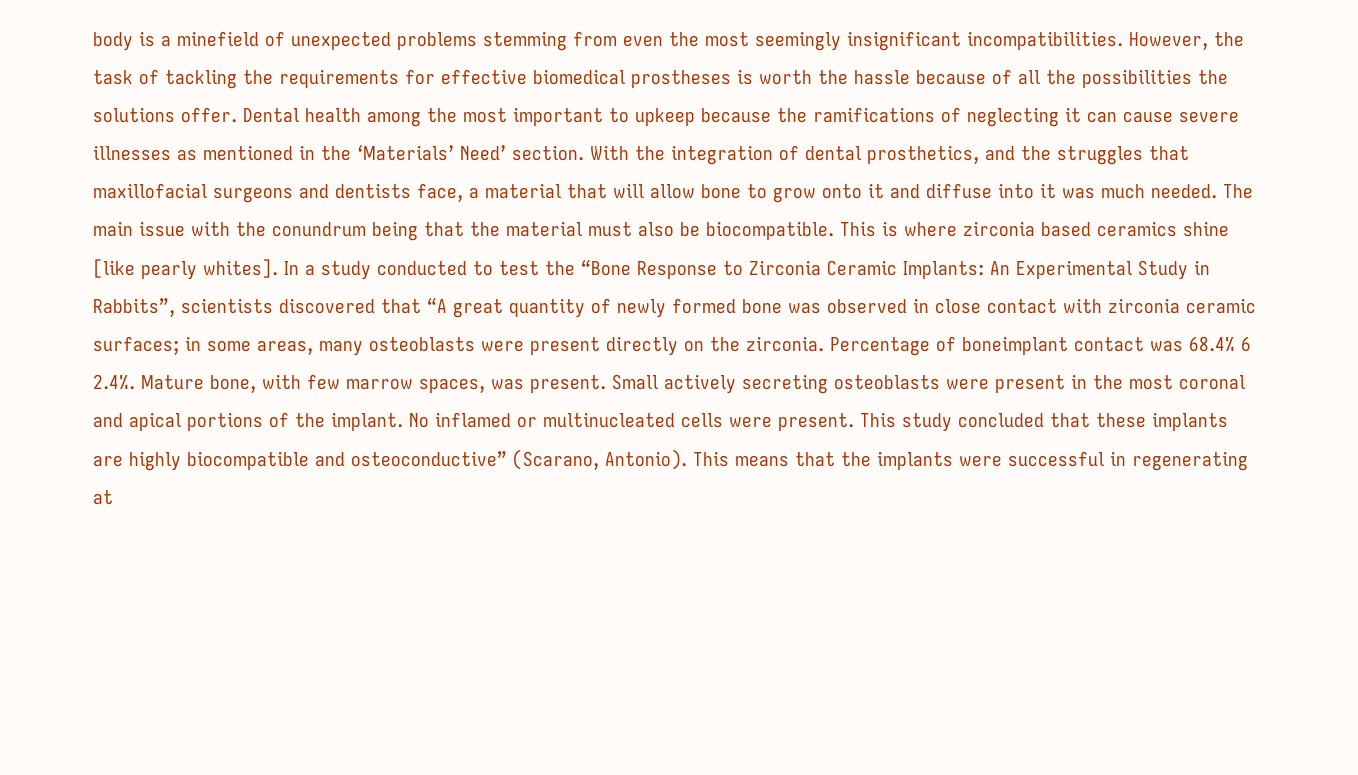body is a minefield of unexpected problems stemming from even the most seemingly insignificant incompatibilities. However, the task of tackling the requirements for effective biomedical prostheses is worth the hassle because of all the possibilities the solutions offer. Dental health among the most important to upkeep because the ramifications of neglecting it can cause severe illnesses as mentioned in the ‘Materials’ Need’ section. With the integration of dental prosthetics, and the struggles that maxillofacial surgeons and dentists face, a material that will allow bone to grow onto it and diffuse into it was much needed. The main issue with the conundrum being that the material must also be biocompatible. This is where zirconia based ceramics shine [like pearly whites]. In a study conducted to test the “Bone Response to Zirconia Ceramic Implants: An Experimental Study in Rabbits”, scientists discovered that “A great quantity of newly formed bone was observed in close contact with zirconia ceramic surfaces; in some areas, many osteoblasts were present directly on the zirconia. Percentage of boneimplant contact was 68.4% 6 2.4%. Mature bone, with few marrow spaces, was present. Small actively secreting osteoblasts were present in the most coronal and apical portions of the implant. No inflamed or multinucleated cells were present. This study concluded that these implants are highly biocompatible and osteoconductive” (Scarano, Antonio). This means that the implants were successful in regenerating at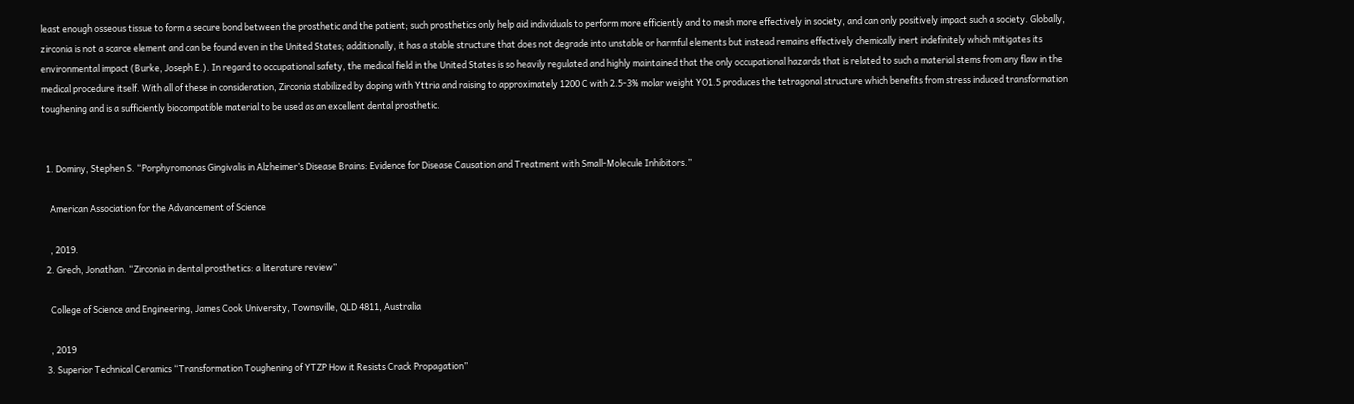least enough osseous tissue to form a secure bond between the prosthetic and the patient; such prosthetics only help aid individuals to perform more efficiently and to mesh more effectively in society, and can only positively impact such a society. Globally, zirconia is not a scarce element and can be found even in the United States; additionally, it has a stable structure that does not degrade into unstable or harmful elements but instead remains effectively chemically inert indefinitely which mitigates its environmental impact (Burke, Joseph E.). In regard to occupational safety, the medical field in the United States is so heavily regulated and highly maintained that the only occupational hazards that is related to such a material stems from any flaw in the medical procedure itself. With all of these in consideration, Zirconia stabilized by doping with Yttria and raising to approximately 1200 C with 2.5-3% molar weight YO1.5 produces the tetragonal structure which benefits from stress induced transformation toughening and is a sufficiently biocompatible material to be used as an excellent dental prosthetic.


  1. Dominy, Stephen S. “Porphyromonas Gingivalis in Alzheimer’s Disease Brains: Evidence for Disease Causation and Treatment with Small-Molecule Inhibitors.”

    American Association for the Advancement of Science

    , 2019.
  2. Grech, Jonathan. “Zirconia in dental prosthetics: a literature review”

    College of Science and Engineering, James Cook University, Townsville, QLD 4811, Australia

    , 2019
  3. Superior Technical Ceramics “Transformation Toughening of YTZP How it Resists Crack Propagation”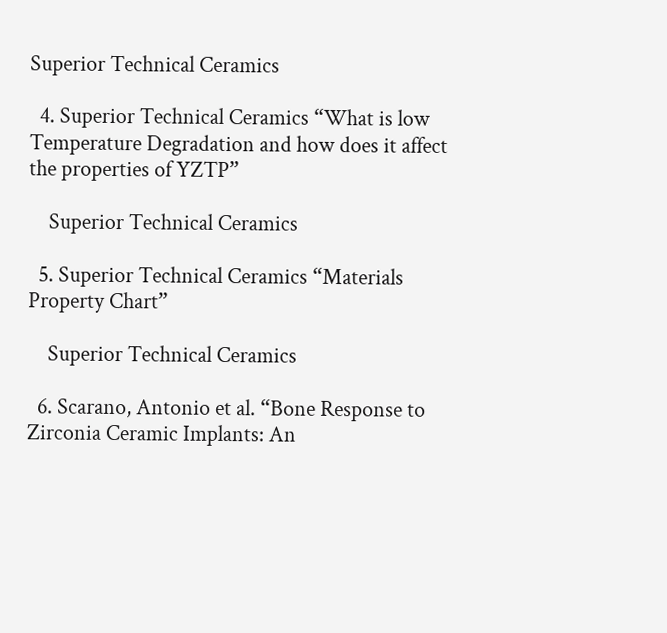Superior Technical Ceramics

  4. Superior Technical Ceramics “What is low Temperature Degradation and how does it affect the properties of YZTP”

    Superior Technical Ceramics

  5. Superior Technical Ceramics “Materials Property Chart”

    Superior Technical Ceramics

  6. Scarano, Antonio et al. “Bone Response to Zirconia Ceramic Implants: An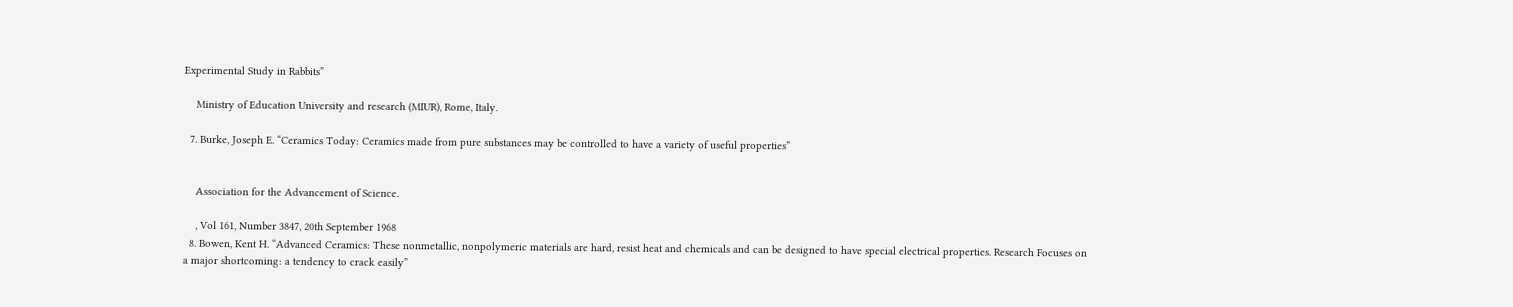Experimental Study in Rabbits”

    Ministry of Education University and research (MIUR), Rome, Italy.

  7. Burke, Joseph E. “Ceramics Today: Ceramics made from pure substances may be controlled to have a variety of useful properties”


    Association for the Advancement of Science.

    , Vol 161, Number 3847, 20th September 1968
  8. Bowen, Kent H. “Advanced Ceramics: These nonmetallic, nonpolymeric materials are hard, resist heat and chemicals and can be designed to have special electrical properties. Research Focuses on a major shortcoming: a tendency to crack easily”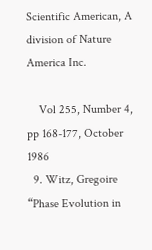Scientific American, A division of Nature America Inc.

    Vol 255, Number 4, pp 168-177, October 1986
  9. Witz, Gregoire “Phase Evolution in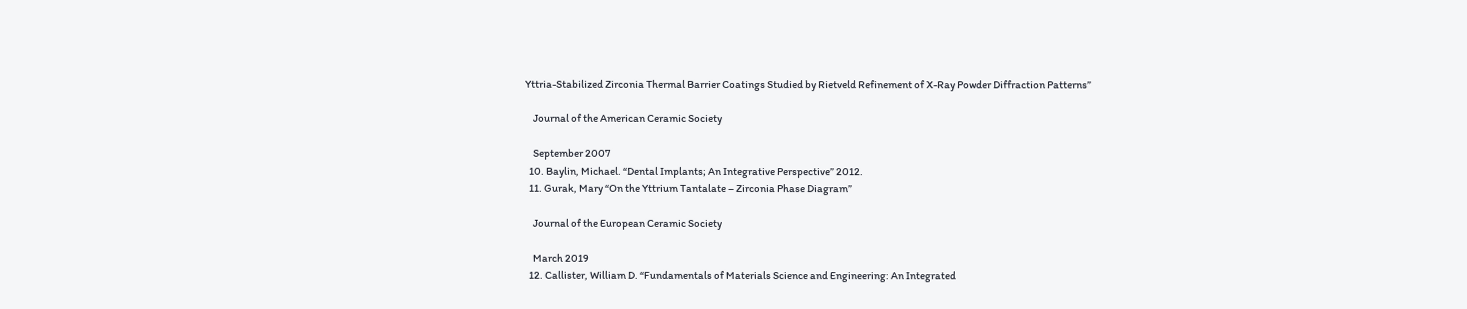Yttria-Stabilized Zirconia Thermal Barrier Coatings Studied by Rietveld Refinement of X-Ray Powder Diffraction Patterns”

    Journal of the American Ceramic Society

    September 2007
  10. Baylin, Michael. “Dental Implants; An Integrative Perspective” 2012.
  11. Gurak, Mary “On the Yttrium Tantalate – Zirconia Phase Diagram”

    Journal of the European Ceramic Society

    March 2019
  12. Callister, William D. “Fundamentals of Materials Science and Engineering: An Integrated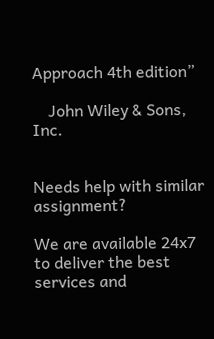Approach 4th edition”

    John Wiley & Sons, Inc.


Needs help with similar assignment?

We are available 24x7 to deliver the best services and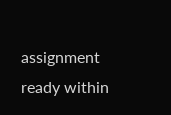assignment ready within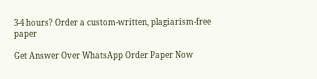3-4 hours? Order a custom-written, plagiarism-free paper

Get Answer Over WhatsApp Order Paper Now